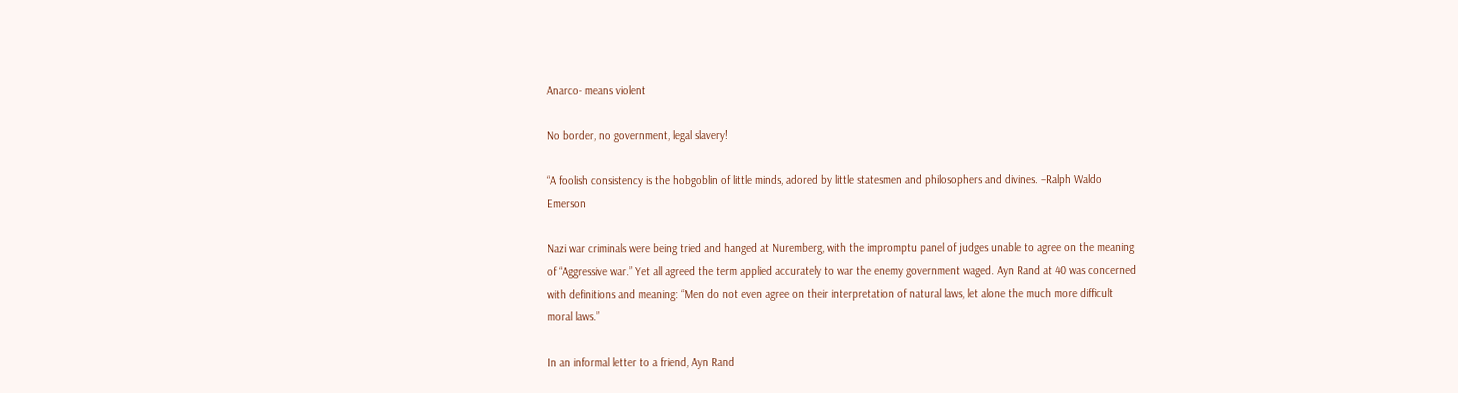Anarco- means violent

No border, no government, legal slavery!

“A foolish consistency is the hobgoblin of little minds, adored by little statesmen and philosophers and divines. –Ralph Waldo Emerson

Nazi war criminals were being tried and hanged at Nuremberg, with the impromptu panel of judges unable to agree on the meaning of “Aggressive war.” Yet all agreed the term applied accurately to war the enemy government waged. Ayn Rand at 40 was concerned with definitions and meaning: “Men do not even agree on their interpretation of natural laws, let alone the much more difficult moral laws.”

In an informal letter to a friend, Ayn Rand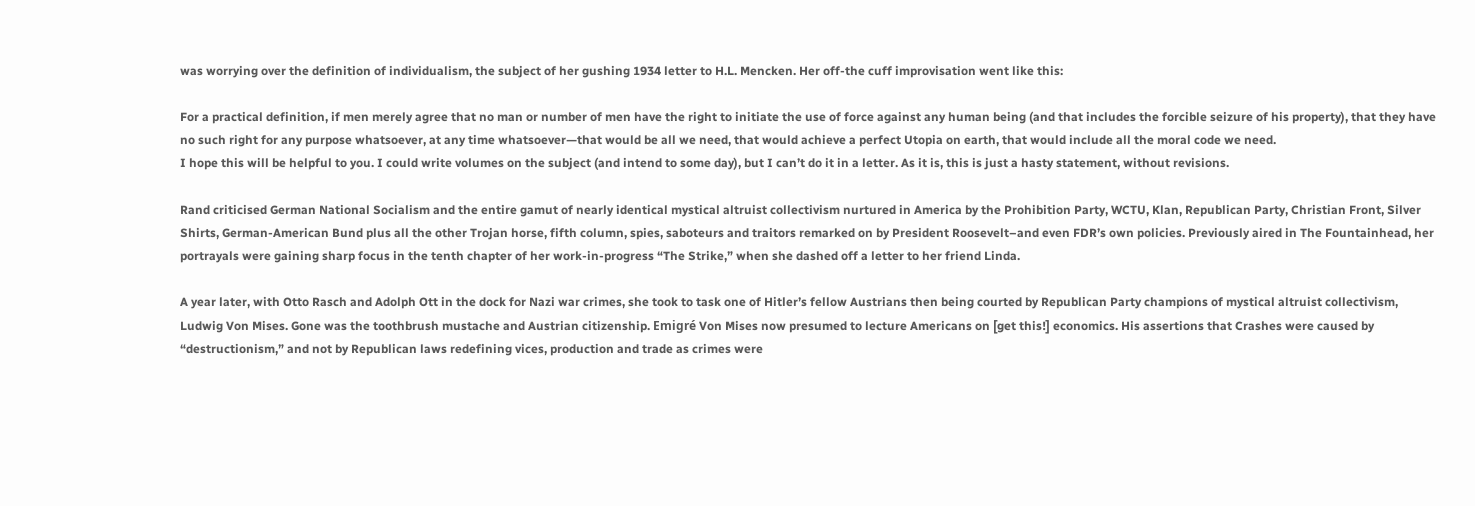was worrying over the definition of individualism, the subject of her gushing 1934 letter to H.L. Mencken. Her off-the cuff improvisation went like this:

For a practical definition, if men merely agree that no man or number of men have the right to initiate the use of force against any human being (and that includes the forcible seizure of his property), that they have no such right for any purpose whatsoever, at any time whatsoever—that would be all we need, that would achieve a perfect Utopia on earth, that would include all the moral code we need.
I hope this will be helpful to you. I could write volumes on the subject (and intend to some day), but I can’t do it in a letter. As it is, this is just a hasty statement, without revisions.

Rand criticised German National Socialism and the entire gamut of nearly identical mystical altruist collectivism nurtured in America by the Prohibition Party, WCTU, Klan, Republican Party, Christian Front, Silver Shirts, German-American Bund plus all the other Trojan horse, fifth column, spies, saboteurs and traitors remarked on by President Roosevelt–and even FDR’s own policies. Previously aired in The Fountainhead, her portrayals were gaining sharp focus in the tenth chapter of her work-in-progress “The Strike,” when she dashed off a letter to her friend Linda.

A year later, with Otto Rasch and Adolph Ott in the dock for Nazi war crimes, she took to task one of Hitler’s fellow Austrians then being courted by Republican Party champions of mystical altruist collectivism, Ludwig Von Mises. Gone was the toothbrush mustache and Austrian citizenship. Emigré Von Mises now presumed to lecture Americans on [get this!] economics. His assertions that Crashes were caused by “destructionism,” and not by Republican laws redefining vices, production and trade as crimes were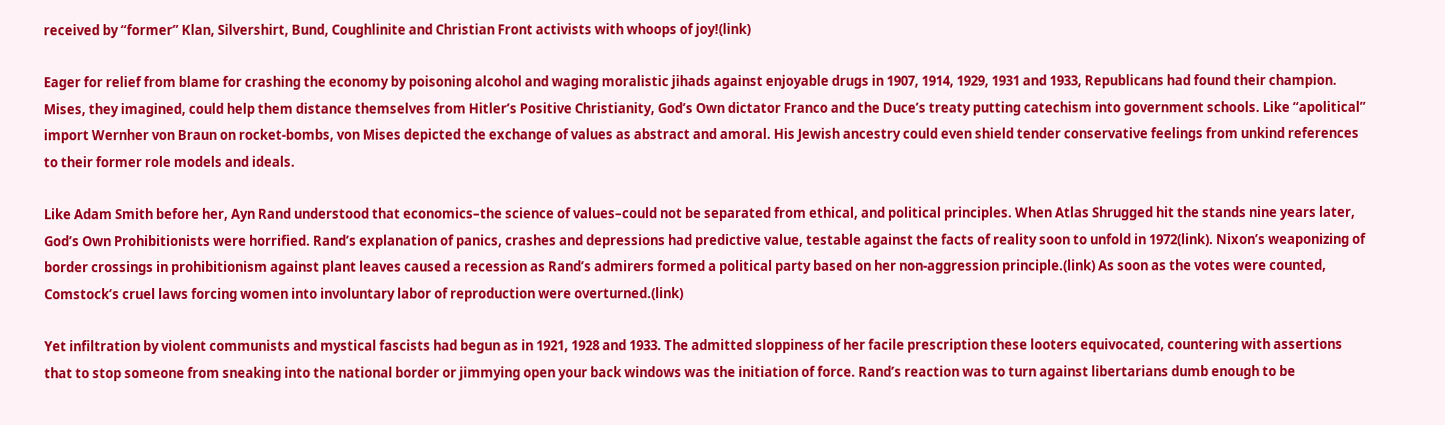received by “former” Klan, Silvershirt, Bund, Coughlinite and Christian Front activists with whoops of joy!(link)

Eager for relief from blame for crashing the economy by poisoning alcohol and waging moralistic jihads against enjoyable drugs in 1907, 1914, 1929, 1931 and 1933, Republicans had found their champion. Mises, they imagined, could help them distance themselves from Hitler’s Positive Christianity, God’s Own dictator Franco and the Duce’s treaty putting catechism into government schools. Like “apolitical” import Wernher von Braun on rocket-bombs, von Mises depicted the exchange of values as abstract and amoral. His Jewish ancestry could even shield tender conservative feelings from unkind references to their former role models and ideals.

Like Adam Smith before her, Ayn Rand understood that economics–the science of values–could not be separated from ethical, and political principles. When Atlas Shrugged hit the stands nine years later, God’s Own Prohibitionists were horrified. Rand’s explanation of panics, crashes and depressions had predictive value, testable against the facts of reality soon to unfold in 1972(link). Nixon’s weaponizing of border crossings in prohibitionism against plant leaves caused a recession as Rand’s admirers formed a political party based on her non-aggression principle.(link) As soon as the votes were counted, Comstock’s cruel laws forcing women into involuntary labor of reproduction were overturned.(link)

Yet infiltration by violent communists and mystical fascists had begun as in 1921, 1928 and 1933. The admitted sloppiness of her facile prescription these looters equivocated, countering with assertions that to stop someone from sneaking into the national border or jimmying open your back windows was the initiation of force. Rand’s reaction was to turn against libertarians dumb enough to be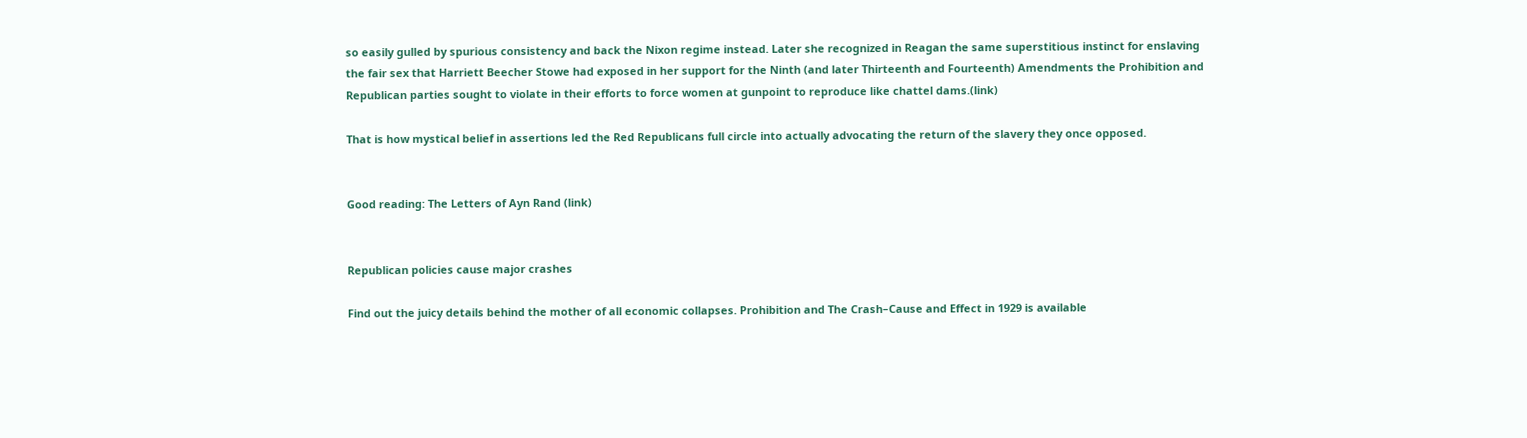so easily gulled by spurious consistency and back the Nixon regime instead. Later she recognized in Reagan the same superstitious instinct for enslaving the fair sex that Harriett Beecher Stowe had exposed in her support for the Ninth (and later Thirteenth and Fourteenth) Amendments the Prohibition and Republican parties sought to violate in their efforts to force women at gunpoint to reproduce like chattel dams.(link)

That is how mystical belief in assertions led the Red Republicans full circle into actually advocating the return of the slavery they once opposed.


Good reading: The Letters of Ayn Rand (link)


Republican policies cause major crashes

Find out the juicy details behind the mother of all economic collapses. Prohibition and The Crash–Cause and Effect in 1929 is available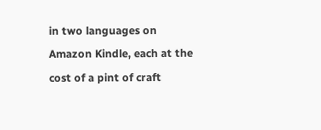in two languages on Amazon Kindle, each at the cost of a pint of craft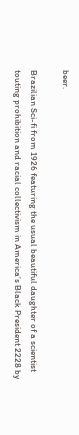beer.

Brazilian Sci-fi from 1926 featuring the usual beautiful daughter of a scientist touting prohibition and racial collectivism in America’s Black President 2228 by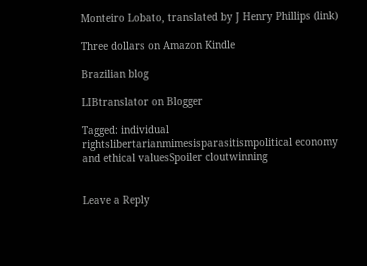Monteiro Lobato, translated by J Henry Phillips (link)

Three dollars on Amazon Kindle

Brazilian blog

LIBtranslator on Blogger

Tagged: individual rightslibertarianmimesisparasitismpolitical economy and ethical valuesSpoiler cloutwinning


Leave a Reply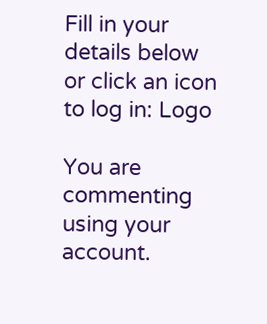Fill in your details below or click an icon to log in: Logo

You are commenting using your account.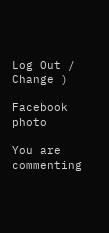Log Out /  Change )

Facebook photo

You are commenting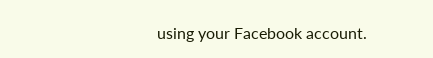using your Facebook account.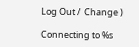Log Out /  Change )

Connecting to %s